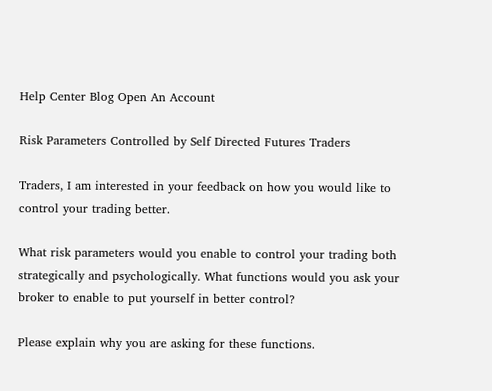Help Center Blog Open An Account

Risk Parameters Controlled by Self Directed Futures Traders

Traders, I am interested in your feedback on how you would like to control your trading better.

What risk parameters would you enable to control your trading both strategically and psychologically. What functions would you ask your broker to enable to put yourself in better control?

Please explain why you are asking for these functions.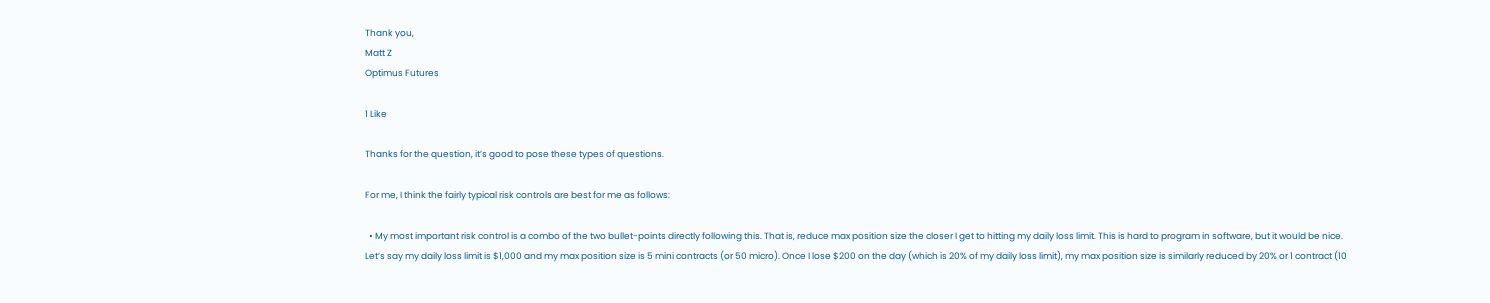Thank you,
Matt Z
Optimus Futures

1 Like

Thanks for the question, it’s good to pose these types of questions.

For me, I think the fairly typical risk controls are best for me as follows:

  • My most important risk control is a combo of the two bullet-points directly following this. That is, reduce max position size the closer I get to hitting my daily loss limit. This is hard to program in software, but it would be nice. Let’s say my daily loss limit is $1,000 and my max position size is 5 mini contracts (or 50 micro). Once I lose $200 on the day (which is 20% of my daily loss limit), my max position size is similarly reduced by 20% or 1 contract (10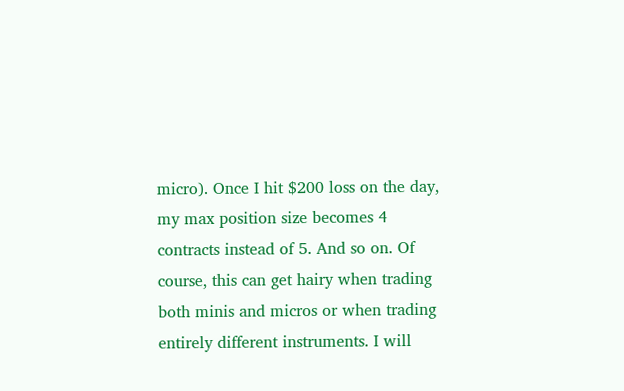micro). Once I hit $200 loss on the day, my max position size becomes 4 contracts instead of 5. And so on. Of course, this can get hairy when trading both minis and micros or when trading entirely different instruments. I will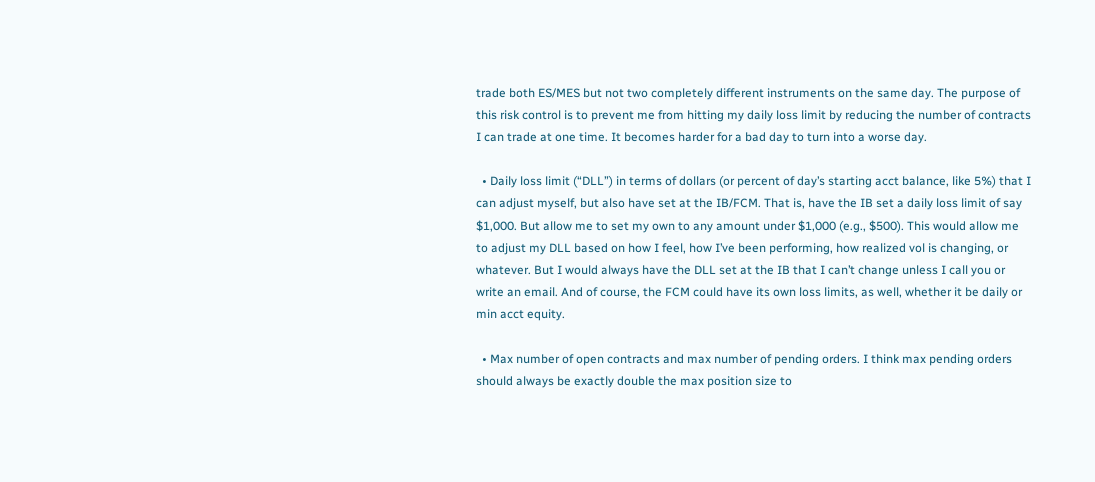trade both ES/MES but not two completely different instruments on the same day. The purpose of this risk control is to prevent me from hitting my daily loss limit by reducing the number of contracts I can trade at one time. It becomes harder for a bad day to turn into a worse day.

  • Daily loss limit (“DLL”) in terms of dollars (or percent of day’s starting acct balance, like 5%) that I can adjust myself, but also have set at the IB/FCM. That is, have the IB set a daily loss limit of say $1,000. But allow me to set my own to any amount under $1,000 (e.g., $500). This would allow me to adjust my DLL based on how I feel, how I’ve been performing, how realized vol is changing, or whatever. But I would always have the DLL set at the IB that I can’t change unless I call you or write an email. And of course, the FCM could have its own loss limits, as well, whether it be daily or min acct equity.

  • Max number of open contracts and max number of pending orders. I think max pending orders should always be exactly double the max position size to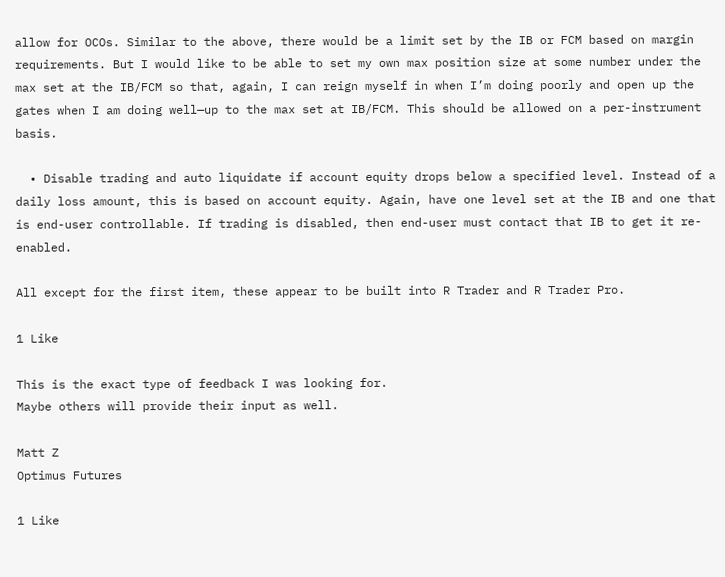allow for OCOs. Similar to the above, there would be a limit set by the IB or FCM based on margin requirements. But I would like to be able to set my own max position size at some number under the max set at the IB/FCM so that, again, I can reign myself in when I’m doing poorly and open up the gates when I am doing well—up to the max set at IB/FCM. This should be allowed on a per-instrument basis.

  • Disable trading and auto liquidate if account equity drops below a specified level. Instead of a daily loss amount, this is based on account equity. Again, have one level set at the IB and one that is end-user controllable. If trading is disabled, then end-user must contact that IB to get it re-enabled.

All except for the first item, these appear to be built into R Trader and R Trader Pro.

1 Like

This is the exact type of feedback I was looking for.
Maybe others will provide their input as well.

Matt Z
Optimus Futures

1 Like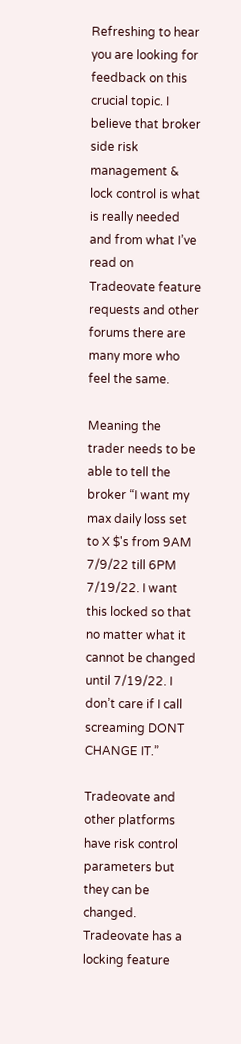Refreshing to hear you are looking for feedback on this crucial topic. I believe that broker side risk management & lock control is what is really needed and from what I’ve read on Tradeovate feature requests and other forums there are many more who feel the same.

Meaning the trader needs to be able to tell the broker “I want my max daily loss set to X $'s from 9AM 7/9/22 till 6PM 7/19/22. I want this locked so that no matter what it cannot be changed until 7/19/22. I don’t care if I call screaming DONT CHANGE IT.”

Tradeovate and other platforms have risk control parameters but they can be changed. Tradeovate has a locking feature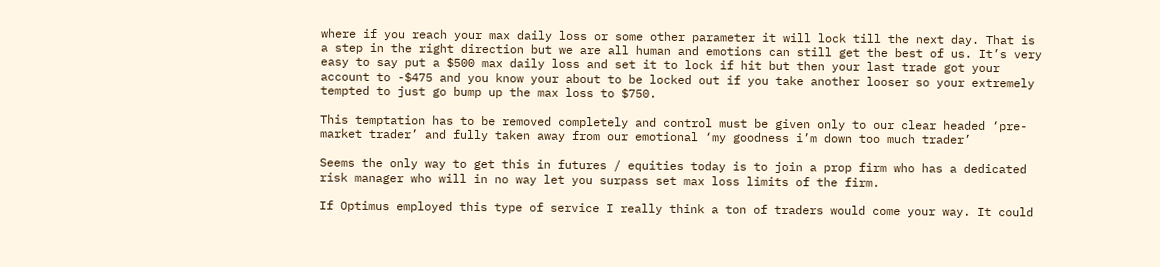where if you reach your max daily loss or some other parameter it will lock till the next day. That is a step in the right direction but we are all human and emotions can still get the best of us. It’s very easy to say put a $500 max daily loss and set it to lock if hit but then your last trade got your account to -$475 and you know your about to be locked out if you take another looser so your extremely tempted to just go bump up the max loss to $750.

This temptation has to be removed completely and control must be given only to our clear headed ‘pre-market trader’ and fully taken away from our emotional ‘my goodness i’m down too much trader’

Seems the only way to get this in futures / equities today is to join a prop firm who has a dedicated risk manager who will in no way let you surpass set max loss limits of the firm.

If Optimus employed this type of service I really think a ton of traders would come your way. It could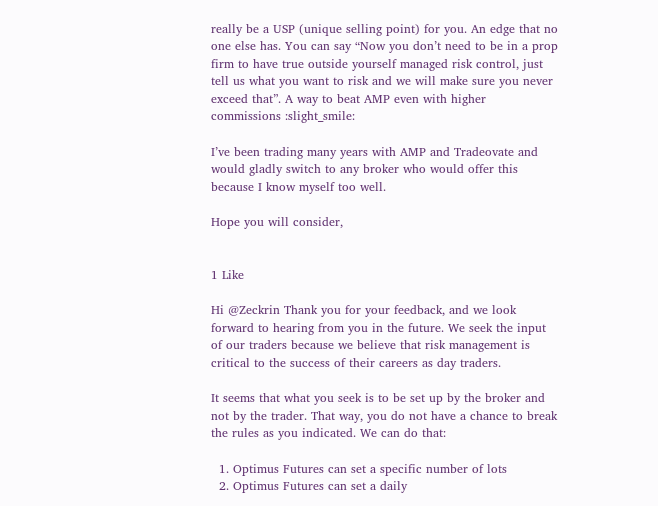really be a USP (unique selling point) for you. An edge that no one else has. You can say “Now you don’t need to be in a prop firm to have true outside yourself managed risk control, just tell us what you want to risk and we will make sure you never exceed that”. A way to beat AMP even with higher commissions :slight_smile:

I’ve been trading many years with AMP and Tradeovate and would gladly switch to any broker who would offer this because I know myself too well.

Hope you will consider,


1 Like

Hi @Zeckrin Thank you for your feedback, and we look forward to hearing from you in the future. We seek the input of our traders because we believe that risk management is critical to the success of their careers as day traders.

It seems that what you seek is to be set up by the broker and not by the trader. That way, you do not have a chance to break the rules as you indicated. We can do that:

  1. Optimus Futures can set a specific number of lots
  2. Optimus Futures can set a daily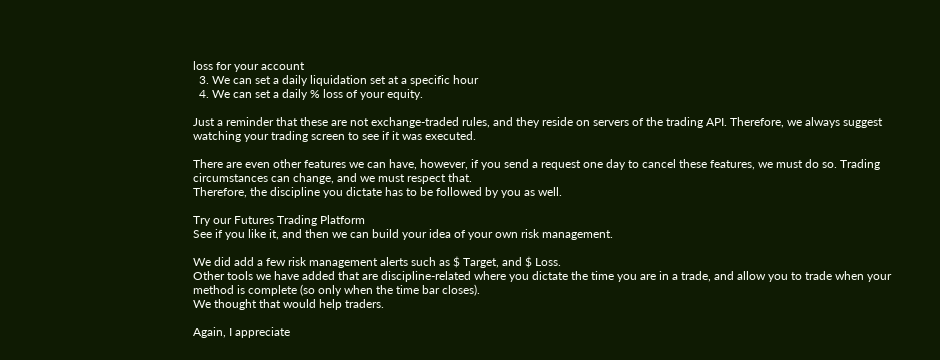loss for your account
  3. We can set a daily liquidation set at a specific hour
  4. We can set a daily % loss of your equity.

Just a reminder that these are not exchange-traded rules, and they reside on servers of the trading API. Therefore, we always suggest watching your trading screen to see if it was executed.

There are even other features we can have, however, if you send a request one day to cancel these features, we must do so. Trading circumstances can change, and we must respect that.
Therefore, the discipline you dictate has to be followed by you as well.

Try our Futures Trading Platform
See if you like it, and then we can build your idea of your own risk management.

We did add a few risk management alerts such as $ Target, and $ Loss.
Other tools we have added that are discipline-related where you dictate the time you are in a trade, and allow you to trade when your method is complete (so only when the time bar closes).
We thought that would help traders.

Again, I appreciate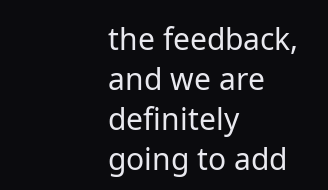the feedback, and we are definitely going to add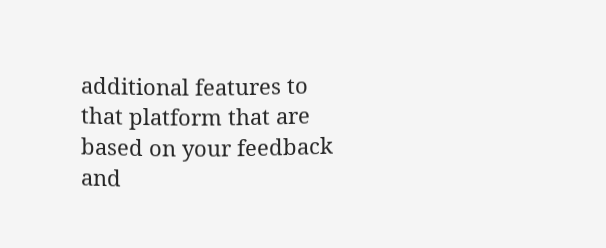additional features to that platform that are based on your feedback and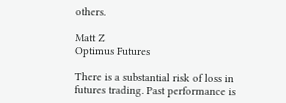others.

Matt Z
Optimus Futures

There is a substantial risk of loss in futures trading. Past performance is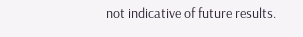not indicative of future results.